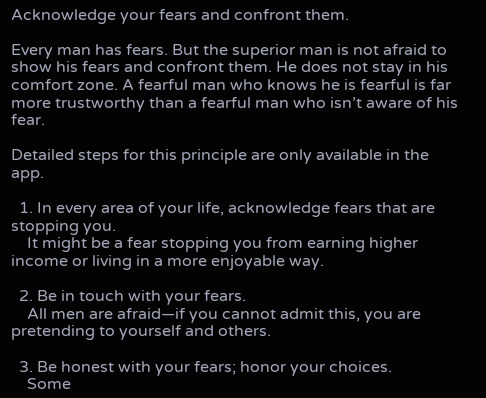Acknowledge your fears and confront them.

Every man has fears. But the superior man is not afraid to show his fears and confront them. He does not stay in his comfort zone. A fearful man who knows he is fearful is far more trustworthy than a fearful man who isn’t aware of his fear.

Detailed steps for this principle are only available in the app.

  1. In every area of your life, acknowledge fears that are stopping you.
    It might be a fear stopping you from earning higher income or living in a more enjoyable way.

  2. Be in touch with your fears.
    All men are afraid—if you cannot admit this, you are pretending to yourself and others.

  3. Be honest with your fears; honor your choices.
    Some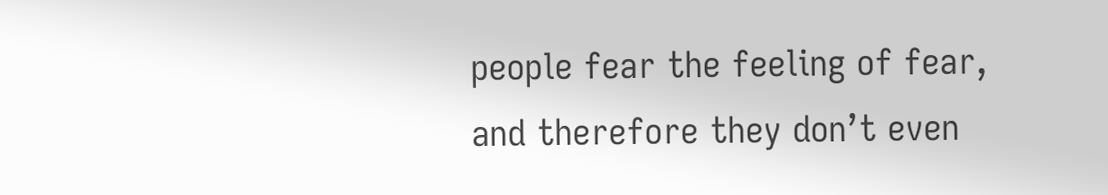people fear the feeling of fear, and therefore they don’t even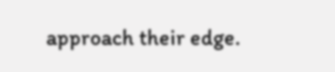approach their edge.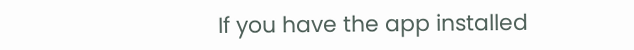If you have the app installed